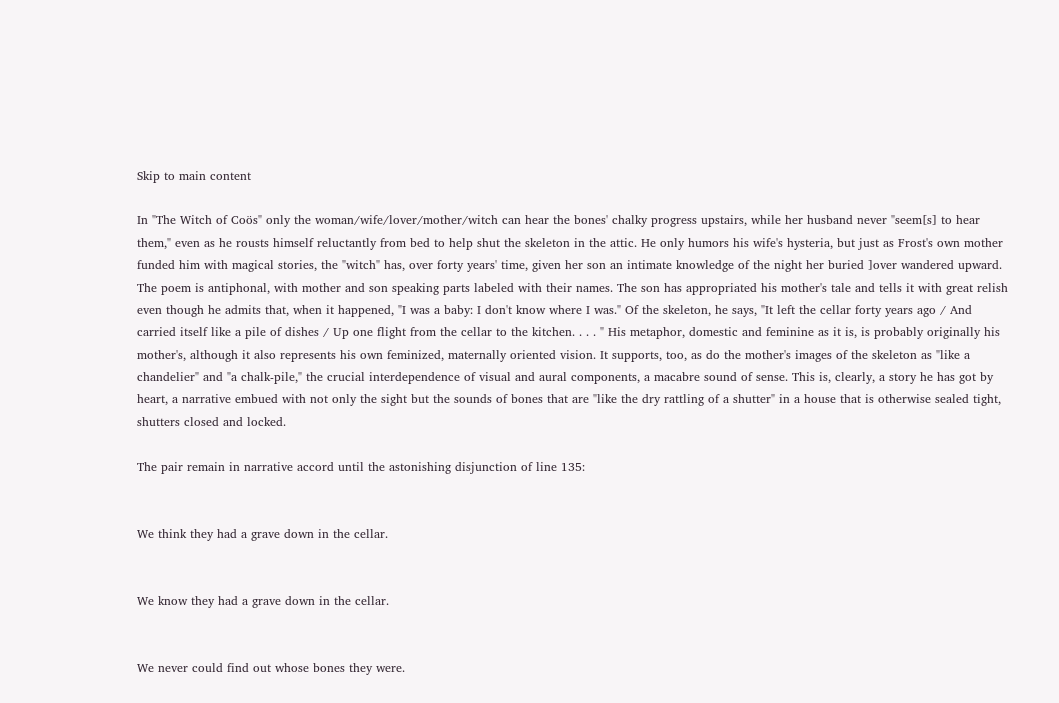Skip to main content

In "The Witch of Coös" only the woman/wife/lover/mother/witch can hear the bones' chalky progress upstairs, while her husband never "seem[s] to hear them," even as he rousts himself reluctantly from bed to help shut the skeleton in the attic. He only humors his wife's hysteria, but just as Frost's own mother funded him with magical stories, the "witch" has, over forty years' time, given her son an intimate knowledge of the night her buried ]over wandered upward. The poem is antiphonal, with mother and son speaking parts labeled with their names. The son has appropriated his mother's tale and tells it with great relish even though he admits that, when it happened, "I was a baby: I don't know where I was." Of the skeleton, he says, "It left the cellar forty years ago / And carried itself like a pile of dishes / Up one flight from the cellar to the kitchen. . . . " His metaphor, domestic and feminine as it is, is probably originally his mother's, although it also represents his own feminized, maternally oriented vision. It supports, too, as do the mother's images of the skeleton as "like a chandelier" and "a chalk-pile," the crucial interdependence of visual and aural components, a macabre sound of sense. This is, clearly, a story he has got by heart, a narrative embued with not only the sight but the sounds of bones that are "like the dry rattling of a shutter" in a house that is otherwise sealed tight, shutters closed and locked.

The pair remain in narrative accord until the astonishing disjunction of line 135:


We think they had a grave down in the cellar.


We know they had a grave down in the cellar.


We never could find out whose bones they were.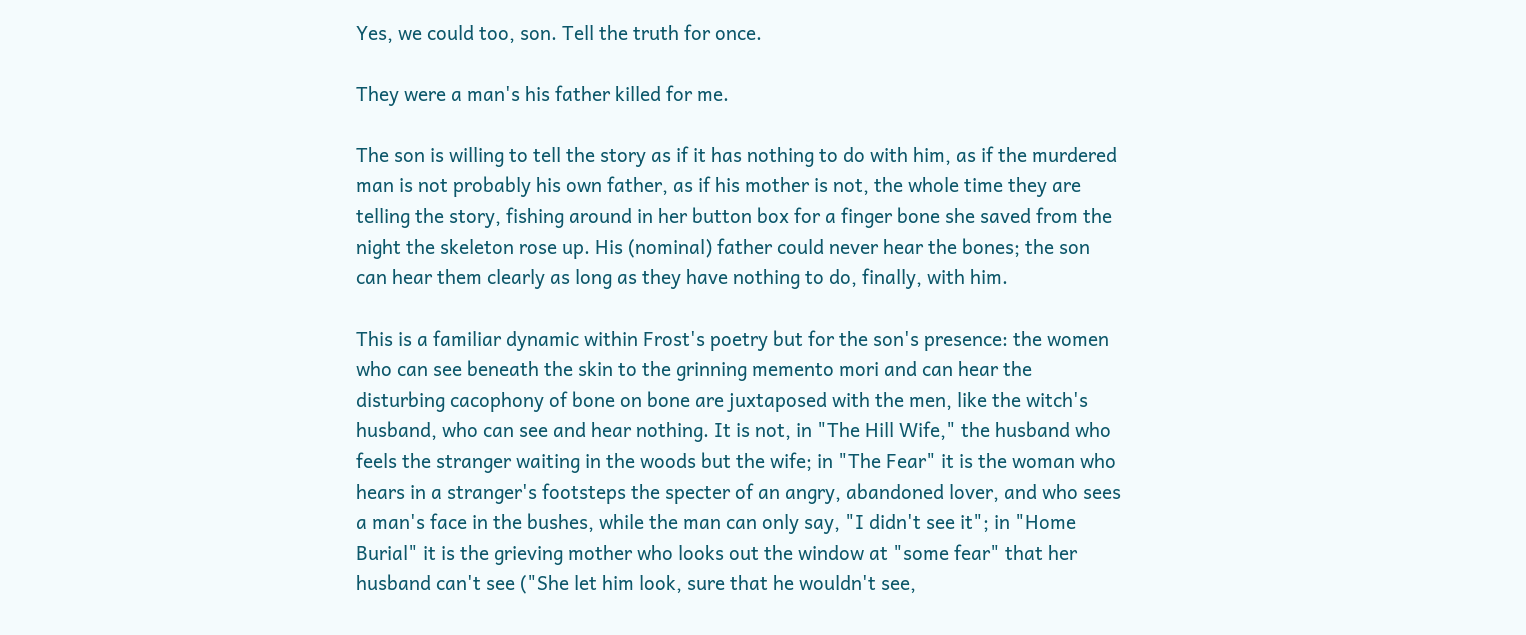Yes, we could too, son. Tell the truth for once.

They were a man's his father killed for me.

The son is willing to tell the story as if it has nothing to do with him, as if the murdered man is not probably his own father, as if his mother is not, the whole time they are telling the story, fishing around in her button box for a finger bone she saved from the night the skeleton rose up. His (nominal) father could never hear the bones; the son can hear them clearly as long as they have nothing to do, finally, with him.

This is a familiar dynamic within Frost's poetry but for the son's presence: the women who can see beneath the skin to the grinning memento mori and can hear the disturbing cacophony of bone on bone are juxtaposed with the men, like the witch's husband, who can see and hear nothing. It is not, in "The Hill Wife," the husband who feels the stranger waiting in the woods but the wife; in "The Fear" it is the woman who hears in a stranger's footsteps the specter of an angry, abandoned lover, and who sees a man's face in the bushes, while the man can only say, "I didn't see it"; in "Home Burial" it is the grieving mother who looks out the window at "some fear" that her husband can't see ("She let him look, sure that he wouldn't see,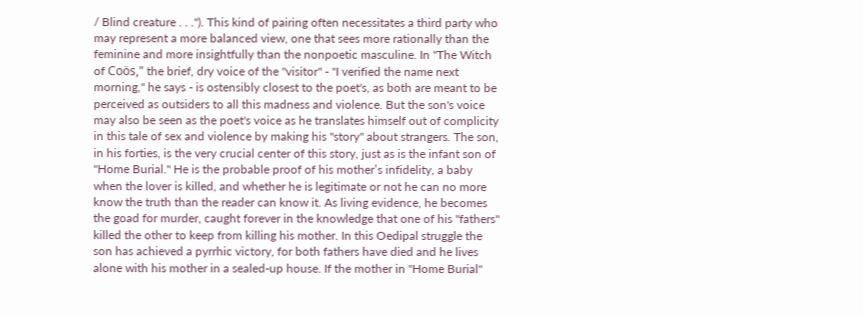/ Blind creature . . ."). This kind of pairing often necessitates a third party who may represent a more balanced view, one that sees more rationally than the feminine and more insightfully than the nonpoetic masculine. In "The Witch of Coös," the brief, dry voice of the "visitor" - "I verified the name next morning," he says - is ostensibly closest to the poet's, as both are meant to be perceived as outsiders to all this madness and violence. But the son's voice may also be seen as the poet's voice as he translates himself out of complicity in this tale of sex and violence by making his "story" about strangers. The son, in his forties, is the very crucial center of this story, just as is the infant son of "Home Burial." He is the probable proof of his mother’s infidelity, a baby when the lover is killed, and whether he is legitimate or not he can no more know the truth than the reader can know it. As living evidence, he becomes the goad for murder, caught forever in the knowledge that one of his "fathers" killed the other to keep from killing his mother. In this Oedipal struggle the son has achieved a pyrrhic victory, for both fathers have died and he lives alone with his mother in a sealed-up house. If the mother in "Home Burial"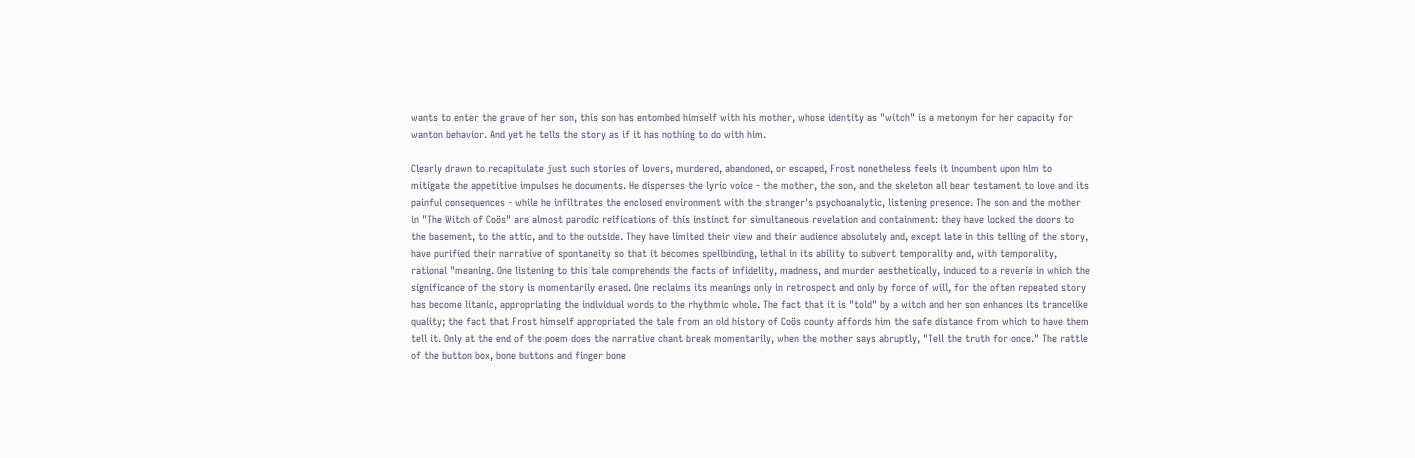wants to enter the grave of her son, this son has entombed himself with his mother, whose identity as "witch" is a metonym for her capacity for wanton behavior. And yet he tells the story as if it has nothing to do with him.

Clearly drawn to recapitulate just such stories of lovers, murdered, abandoned, or escaped, Frost nonetheless feels it incumbent upon him to mitigate the appetitive impulses he documents. He disperses the lyric voice - the mother, the son, and the skeleton all bear testament to love and its painful consequences - while he infiltrates the enclosed environment with the stranger's psychoanalytic, listening presence. The son and the mother in "The Witch of Coös" are almost parodic reifications of this instinct for simultaneous revelation and containment: they have locked the doors to the basement, to the attic, and to the outside. They have limited their view and their audience absolutely and, except late in this telling of the story, have purified their narrative of spontaneity so that it becomes spellbinding, lethal in its ability to subvert temporality and, with temporality, rational "meaning. One listening to this tale comprehends the facts of infidelity, madness, and murder aesthetically, induced to a reverie in which the significance of the story is momentarily erased. One reclaims its meanings only in retrospect and only by force of will, for the often repeated story has become litanic, appropriating the individual words to the rhythmic whole. The fact that it is "told" by a witch and her son enhances its trancelike quality; the fact that Frost himself appropriated the tale from an old history of Coös county affords him the safe distance from which to have them tell it. Only at the end of the poem does the narrative chant break momentarily, when the mother says abruptly, "Tell the truth for once." The rattle of the button box, bone buttons and finger bone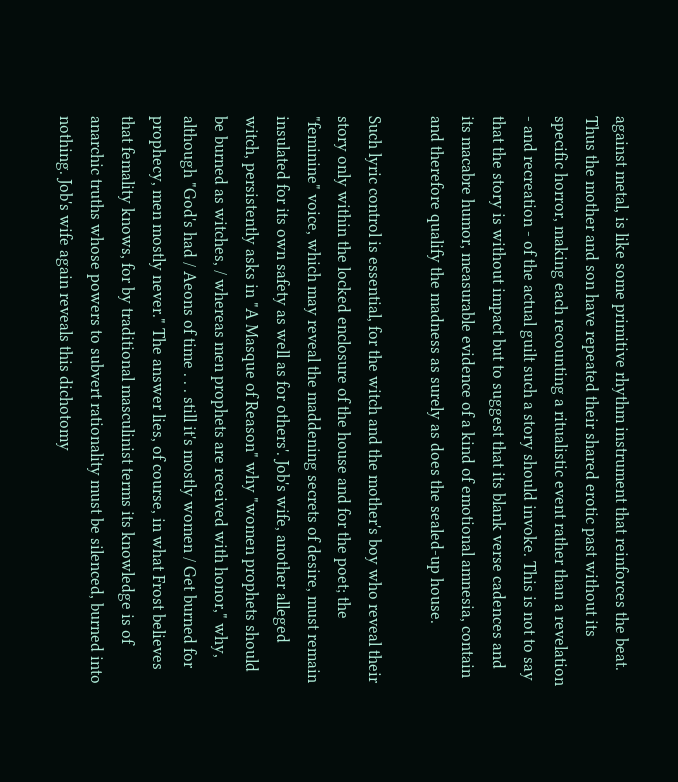against metal, is like some primitive rhythm instrument that reinforces the beat. Thus the mother and son have repeated their shared erotic past without its specific horror, making each recounting a ritualistic event rather than a revelation - and recreation - of the actual guilt such a story should invoke. This is not to say that the story is without impact but to suggest that its blank verse cadences and its macabre humor, measurable evidence of a kind of emotional amnesia, contain and therefore qualify the madness as surely as does the sealed-up house.

Such lyric control is essential, for the witch and the mother's boy who reveal their story only within the locked enclosure of the house and for the poet; the "feminine" voice, which may reveal the maddening secrets of desire, must remain insulated for its own safety as well as for others'. Job's wife, another alleged witch, persistently asks in "A Masque of Reason" why "women prophets should be burned as witches, / whereas men prophets are received with honor," why, although "God's had / Aeons of time . . . still it's mostly women / Get burned for prophecy, men mostly never." The answer lies, of course, in what Frost believes that femality knows, for by traditional masculinist terms its knowledge is of anarchic truths whose powers to subvert rationality must be silenced, burned into nothing. Job's wife again reveals this dichotomy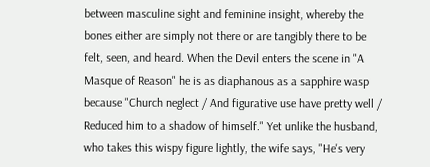between masculine sight and feminine insight, whereby the bones either are simply not there or are tangibly there to be felt, seen, and heard. When the Devil enters the scene in "A Masque of Reason" he is as diaphanous as a sapphire wasp because "Church neglect / And figurative use have pretty well / Reduced him to a shadow of himself." Yet unlike the husband, who takes this wispy figure lightly, the wife says, "He's very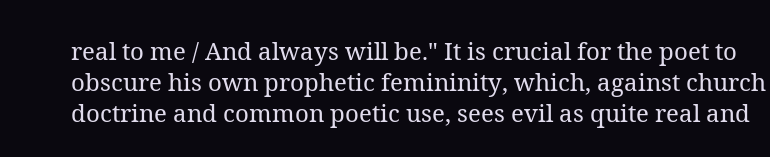real to me / And always will be." It is crucial for the poet to obscure his own prophetic femininity, which, against church doctrine and common poetic use, sees evil as quite real and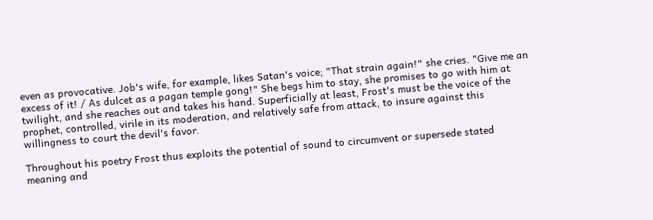even as provocative. Job's wife, for example, likes Satan's voice; "That strain again!" she cries. "Give me an excess of it! / As dulcet as a pagan temple gong!" She begs him to stay, she promises to go with him at twilight, and she reaches out and takes his hand. Superficially at least, Frost's must be the voice of the prophet, controlled, virile in its moderation, and relatively safe from attack, to insure against this willingness to court the devil's favor.

Throughout his poetry Frost thus exploits the potential of sound to circumvent or supersede stated meaning and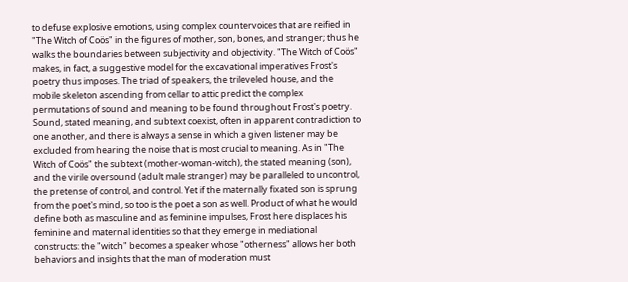to defuse explosive emotions, using complex countervoices that are reified in "The Witch of Coös" in the figures of mother, son, bones, and stranger; thus he walks the boundaries between subjectivity and objectivity. "The Witch of Coös" makes, in fact, a suggestive model for the excavational imperatives Frost's poetry thus imposes. The triad of speakers, the trileveled house, and the mobile skeleton ascending from cellar to attic predict the complex permutations of sound and meaning to be found throughout Frost's poetry. Sound, stated meaning, and subtext coexist, often in apparent contradiction to one another, and there is always a sense in which a given listener may be excluded from hearing the noise that is most crucial to meaning. As in "The Witch of Coös" the subtext (mother-woman-witch), the stated meaning (son), and the virile oversound (adult male stranger) may be paralleled to uncontrol, the pretense of control, and control. Yet if the maternally fixated son is sprung from the poet's mind, so too is the poet a son as well. Product of what he would define both as masculine and as feminine impulses, Frost here displaces his feminine and maternal identities so that they emerge in mediational constructs: the "witch" becomes a speaker whose "otherness" allows her both behaviors and insights that the man of moderation must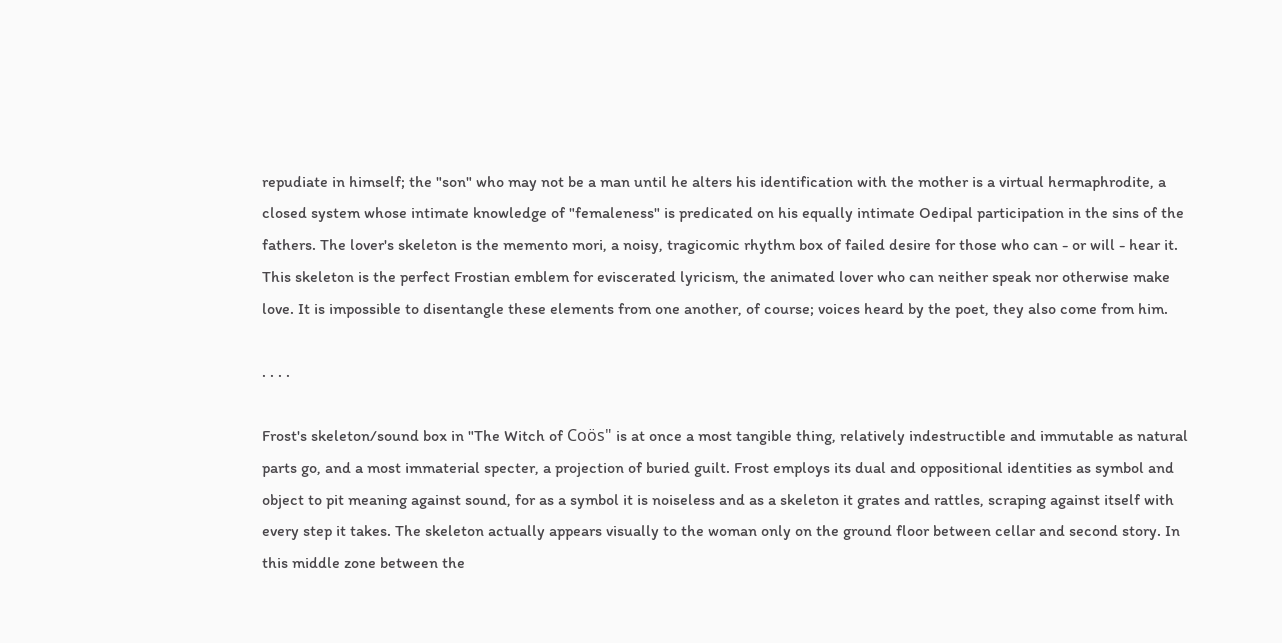repudiate in himself; the "son" who may not be a man until he alters his identification with the mother is a virtual hermaphrodite, a closed system whose intimate knowledge of "femaleness" is predicated on his equally intimate Oedipal participation in the sins of the fathers. The lover's skeleton is the memento mori, a noisy, tragicomic rhythm box of failed desire for those who can - or will - hear it. This skeleton is the perfect Frostian emblem for eviscerated lyricism, the animated lover who can neither speak nor otherwise make love. It is impossible to disentangle these elements from one another, of course; voices heard by the poet, they also come from him.

. . . .

Frost's skeleton/sound box in "The Witch of Coös" is at once a most tangible thing, relatively indestructible and immutable as natural parts go, and a most immaterial specter, a projection of buried guilt. Frost employs its dual and oppositional identities as symbol and object to pit meaning against sound, for as a symbol it is noiseless and as a skeleton it grates and rattles, scraping against itself with every step it takes. The skeleton actually appears visually to the woman only on the ground floor between cellar and second story. In this middle zone between the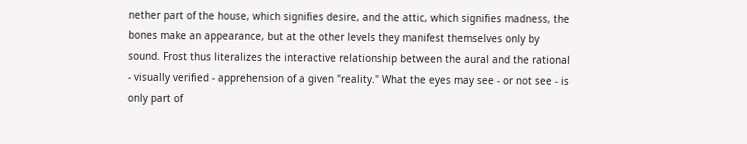nether part of the house, which signifies desire, and the attic, which signifies madness, the bones make an appearance, but at the other levels they manifest themselves only by sound. Frost thus literalizes the interactive relationship between the aural and the rational - visually verified - apprehension of a given "reality." What the eyes may see - or not see - is only part of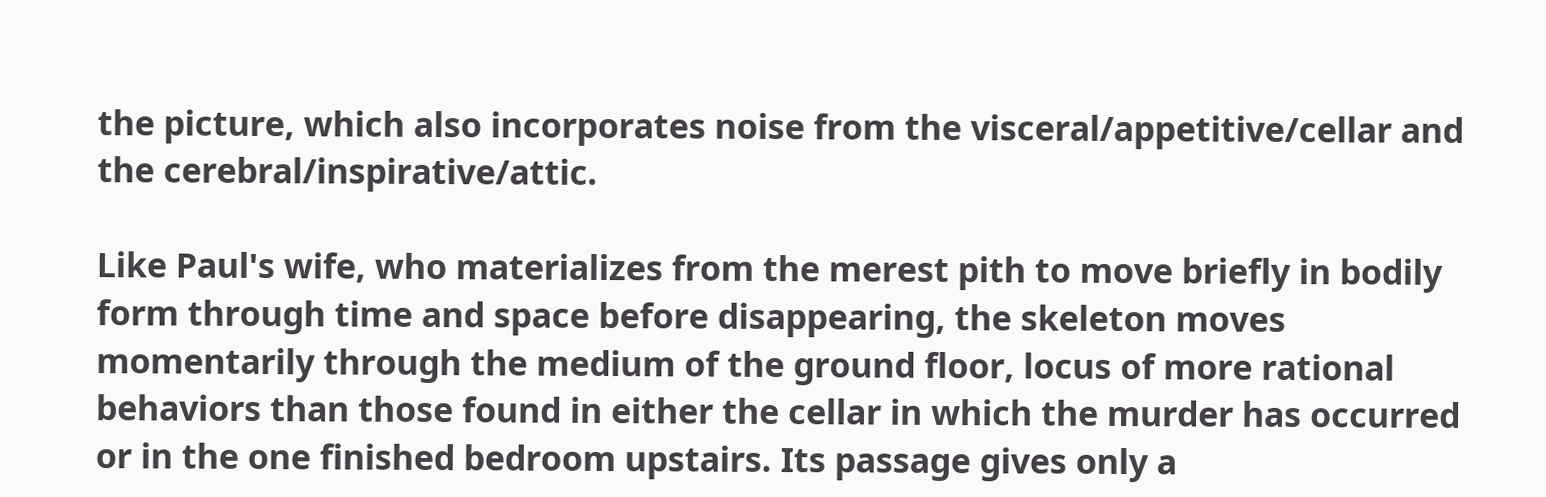the picture, which also incorporates noise from the visceral/appetitive/cellar and the cerebral/inspirative/attic.

Like Paul's wife, who materializes from the merest pith to move briefly in bodily form through time and space before disappearing, the skeleton moves momentarily through the medium of the ground floor, locus of more rational behaviors than those found in either the cellar in which the murder has occurred or in the one finished bedroom upstairs. Its passage gives only a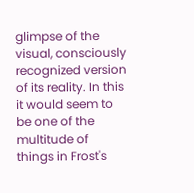glimpse of the visual, consciously recognized version of its reality. In this it would seem to be one of the multitude of things in Frost's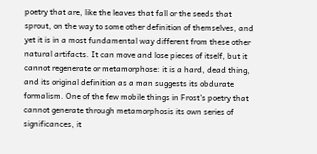poetry that are, like the leaves that fall or the seeds that sprout, on the way to some other definition of themselves, and yet it is in a most fundamental way different from these other natural artifacts. It can move and lose pieces of itself, but it cannot regenerate or metamorphose: it is a hard, dead thing, and its original definition as a man suggests its obdurate formalism. One of the few mobile things in Frost's poetry that cannot generate through metamorphosis its own series of significances, it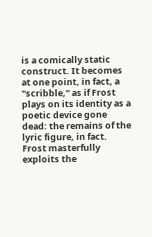is a comically static construct. It becomes at one point, in fact, a "scribble," as if Frost plays on its identity as a poetic device gone dead: the remains of the lyric figure, in fact. Frost masterfully exploits the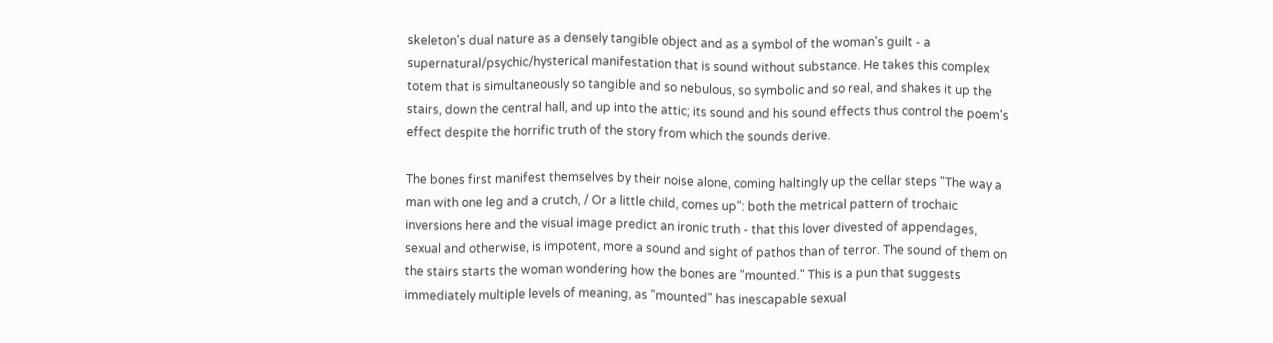skeleton's dual nature as a densely tangible object and as a symbol of the woman's guilt - a supernatural/psychic/hysterical manifestation that is sound without substance. He takes this complex totem that is simultaneously so tangible and so nebulous, so symbolic and so real, and shakes it up the stairs, down the central hall, and up into the attic; its sound and his sound effects thus control the poem's effect despite the horrific truth of the story from which the sounds derive.

The bones first manifest themselves by their noise alone, coming haltingly up the cellar steps "The way a man with one leg and a crutch, / Or a little child, comes up": both the metrical pattern of trochaic inversions here and the visual image predict an ironic truth - that this lover divested of appendages, sexual and otherwise, is impotent, more a sound and sight of pathos than of terror. The sound of them on the stairs starts the woman wondering how the bones are "mounted." This is a pun that suggests immediately multiple levels of meaning, as "mounted" has inescapable sexual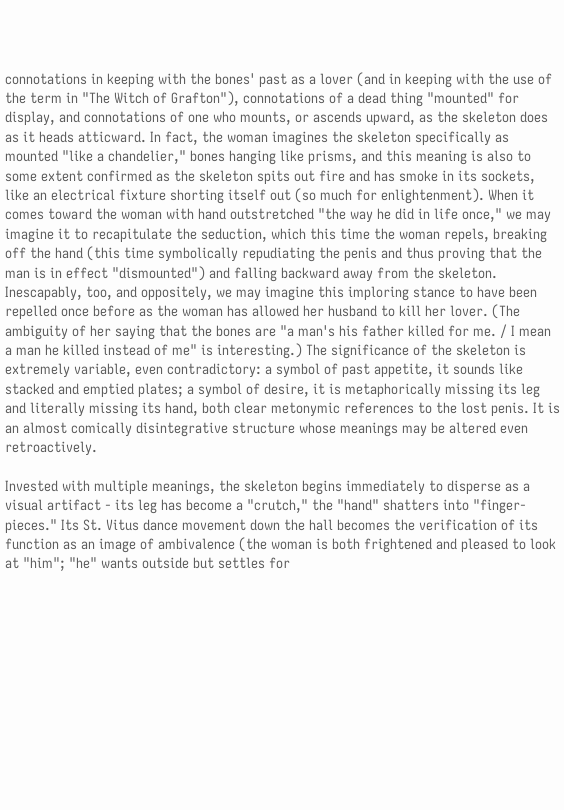connotations in keeping with the bones' past as a lover (and in keeping with the use of the term in "The Witch of Grafton"), connotations of a dead thing "mounted" for display, and connotations of one who mounts, or ascends upward, as the skeleton does as it heads atticward. In fact, the woman imagines the skeleton specifically as mounted "like a chandelier," bones hanging like prisms, and this meaning is also to some extent confirmed as the skeleton spits out fire and has smoke in its sockets, like an electrical fixture shorting itself out (so much for enlightenment). When it comes toward the woman with hand outstretched "the way he did in life once," we may imagine it to recapitulate the seduction, which this time the woman repels, breaking off the hand (this time symbolically repudiating the penis and thus proving that the man is in effect "dismounted") and falling backward away from the skeleton. Inescapably, too, and oppositely, we may imagine this imploring stance to have been repelled once before as the woman has allowed her husband to kill her lover. (The ambiguity of her saying that the bones are "a man's his father killed for me. / I mean a man he killed instead of me" is interesting.) The significance of the skeleton is extremely variable, even contradictory: a symbol of past appetite, it sounds like stacked and emptied plates; a symbol of desire, it is metaphorically missing its leg and literally missing its hand, both clear metonymic references to the lost penis. It is an almost comically disintegrative structure whose meanings may be altered even retroactively.

Invested with multiple meanings, the skeleton begins immediately to disperse as a visual artifact - its leg has become a "crutch," the "hand" shatters into "finger-pieces." Its St. Vitus dance movement down the hall becomes the verification of its function as an image of ambivalence (the woman is both frightened and pleased to look at "him"; "he" wants outside but settles for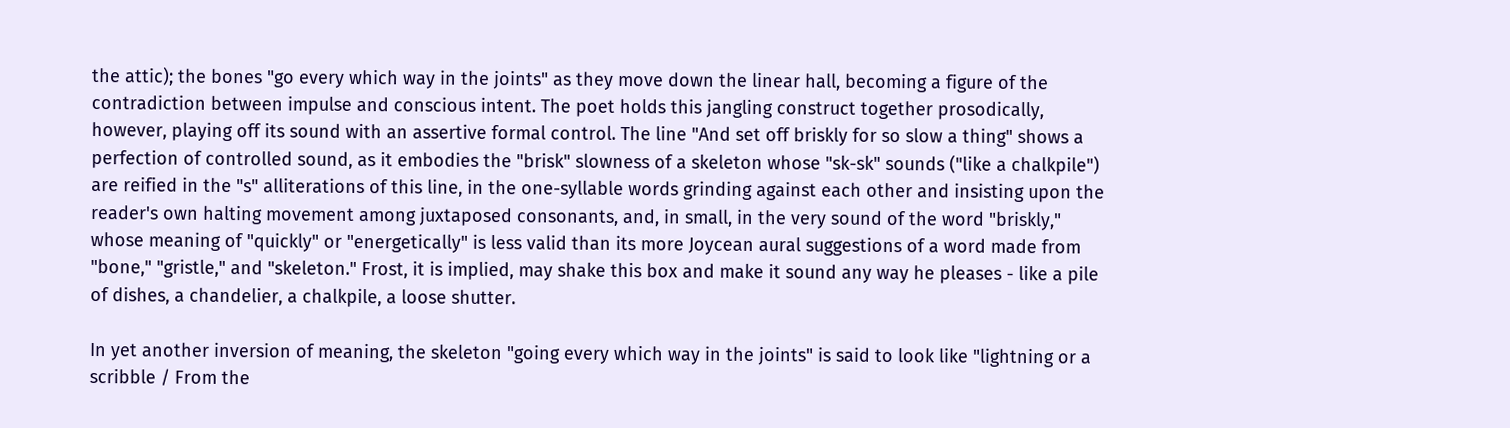the attic); the bones "go every which way in the joints" as they move down the linear hall, becoming a figure of the contradiction between impulse and conscious intent. The poet holds this jangling construct together prosodically, however, playing off its sound with an assertive formal control. The line "And set off briskly for so slow a thing" shows a perfection of controlled sound, as it embodies the "brisk" slowness of a skeleton whose "sk-sk" sounds ("like a chalkpile") are reified in the "s" alliterations of this line, in the one-syllable words grinding against each other and insisting upon the reader's own halting movement among juxtaposed consonants, and, in small, in the very sound of the word "briskly," whose meaning of "quickly" or "energetically" is less valid than its more Joycean aural suggestions of a word made from "bone," "gristle," and "skeleton." Frost, it is implied, may shake this box and make it sound any way he pleases - like a pile of dishes, a chandelier, a chalkpile, a loose shutter.

In yet another inversion of meaning, the skeleton "going every which way in the joints" is said to look like "lightning or a scribble / From the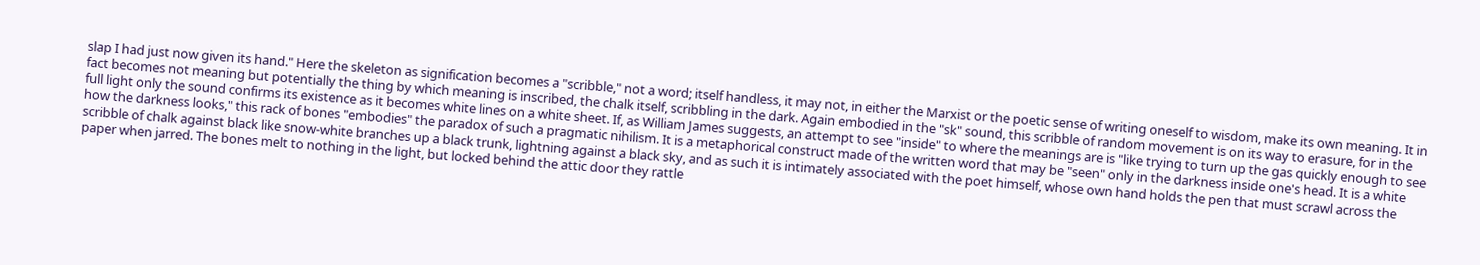slap I had just now given its hand." Here the skeleton as signification becomes a "scribble," not a word; itself handless, it may not, in either the Marxist or the poetic sense of writing oneself to wisdom, make its own meaning. It in fact becomes not meaning but potentially the thing by which meaning is inscribed, the chalk itself, scribbling in the dark. Again embodied in the "sk" sound, this scribble of random movement is on its way to erasure, for in the full light only the sound confirms its existence as it becomes white lines on a white sheet. If, as William James suggests, an attempt to see "inside" to where the meanings are is "like trying to turn up the gas quickly enough to see how the darkness looks," this rack of bones "embodies" the paradox of such a pragmatic nihilism. It is a metaphorical construct made of the written word that may be "seen" only in the darkness inside one's head. It is a white scribble of chalk against black like snow-white branches up a black trunk, lightning against a black sky, and as such it is intimately associated with the poet himself, whose own hand holds the pen that must scrawl across the paper when jarred. The bones melt to nothing in the light, but locked behind the attic door they rattle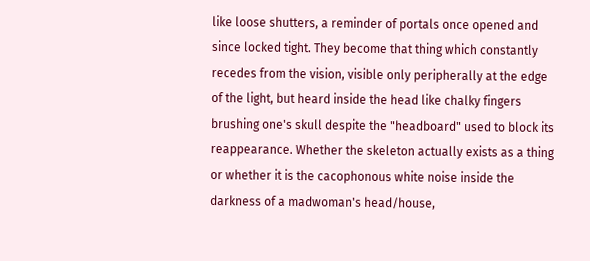like loose shutters, a reminder of portals once opened and since locked tight. They become that thing which constantly recedes from the vision, visible only peripherally at the edge of the light, but heard inside the head like chalky fingers brushing one's skull despite the "headboard" used to block its reappearance. Whether the skeleton actually exists as a thing or whether it is the cacophonous white noise inside the darkness of a madwoman's head/house,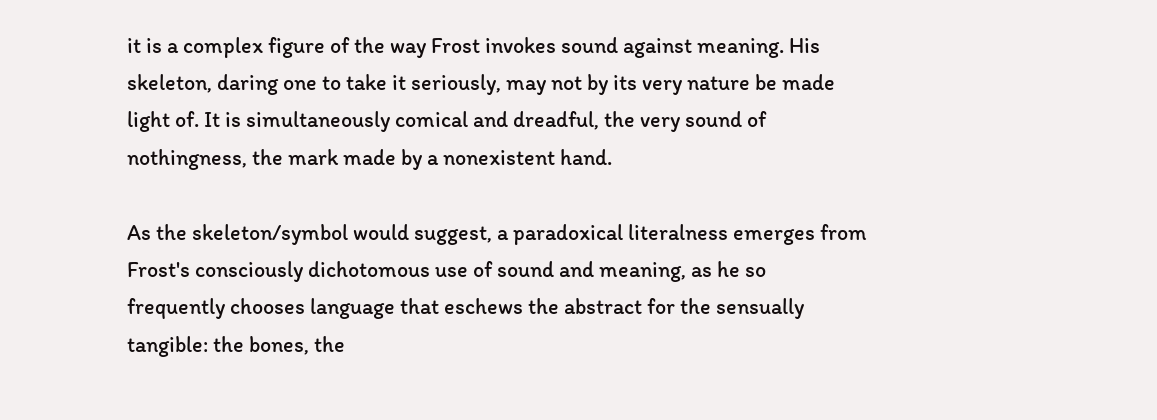it is a complex figure of the way Frost invokes sound against meaning. His skeleton, daring one to take it seriously, may not by its very nature be made light of. It is simultaneously comical and dreadful, the very sound of nothingness, the mark made by a nonexistent hand.

As the skeleton/symbol would suggest, a paradoxical literalness emerges from Frost's consciously dichotomous use of sound and meaning, as he so frequently chooses language that eschews the abstract for the sensually tangible: the bones, the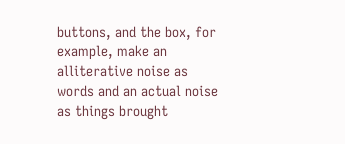buttons, and the box, for example, make an alliterative noise as words and an actual noise as things brought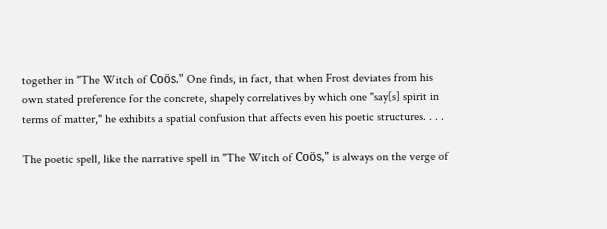together in "The Witch of Coös." One finds, in fact, that when Frost deviates from his own stated preference for the concrete, shapely correlatives by which one "say[s] spirit in terms of matter," he exhibits a spatial confusion that affects even his poetic structures. . . .

The poetic spell, like the narrative spell in "The Witch of Coös," is always on the verge of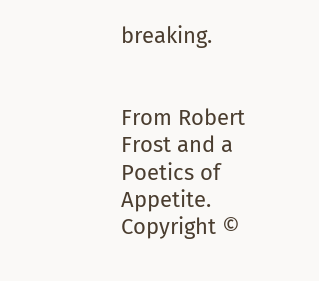breaking.


From Robert Frost and a Poetics of Appetite. Copyright ©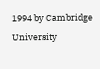1994 by Cambridge University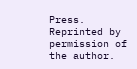Press. Reprinted by permission of the author.